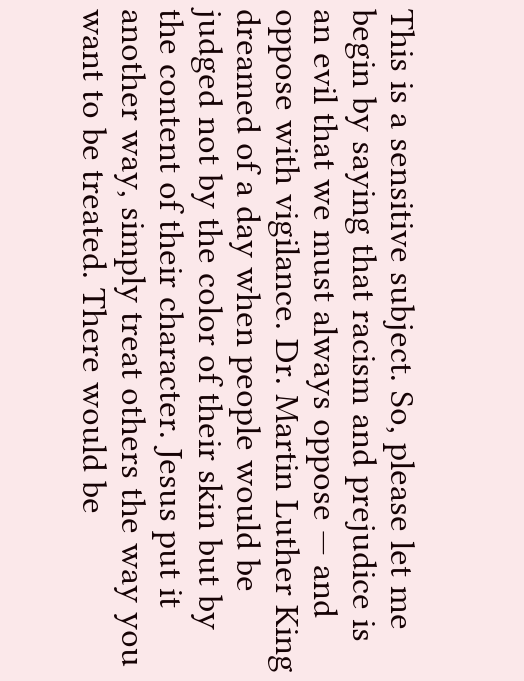This is a sensitive subject. So, please let me begin by saying that racism and prejudice is an evil that we must always oppose — and oppose with vigilance. Dr. Martin Luther King dreamed of a day when people would be judged not by the color of their skin but by the content of their character. Jesus put it another way, simply treat others the way you want to be treated. There would be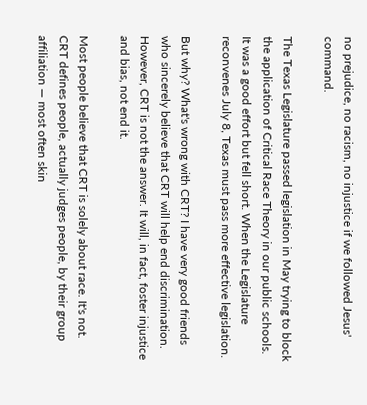no prejudice, no racism, no injustice if we followed Jesus' command.

The Texas Legislature passed legislation in May trying to block the application of Critical Race Theory in our public schools. It was a good effort but fell short. When the Legislature reconvenes July 8, Texas must pass more effective legislation.

But why? What's wrong with CRT? I have very good friends who sincerely believe that CRT will help end discrimination. However, CRT is not the answer. It will, in fact, foster injustice and bias, not end it.

Most people believe that CRT is solely about race. It's not. CRT defines people, actually judges people, by their group affiliation — most often skin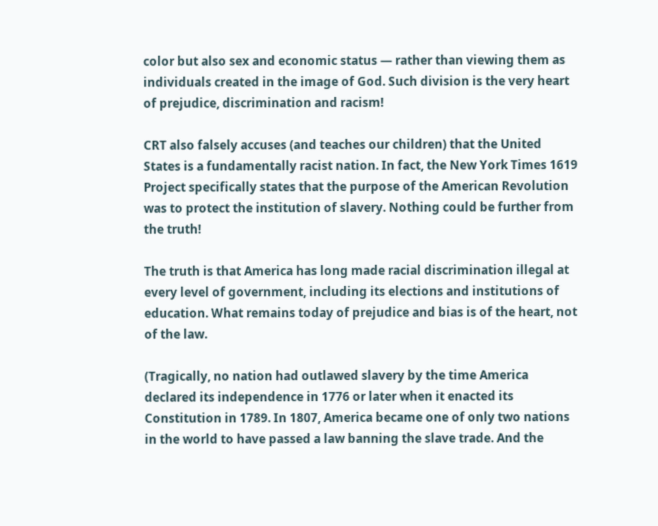color but also sex and economic status — rather than viewing them as individuals created in the image of God. Such division is the very heart of prejudice, discrimination and racism!

CRT also falsely accuses (and teaches our children) that the United States is a fundamentally racist nation. In fact, the New York Times 1619 Project specifically states that the purpose of the American Revolution was to protect the institution of slavery. Nothing could be further from the truth!

The truth is that America has long made racial discrimination illegal at every level of government, including its elections and institutions of education. What remains today of prejudice and bias is of the heart, not of the law.

(Tragically, no nation had outlawed slavery by the time America declared its independence in 1776 or later when it enacted its Constitution in 1789. In 1807, America became one of only two nations in the world to have passed a law banning the slave trade. And the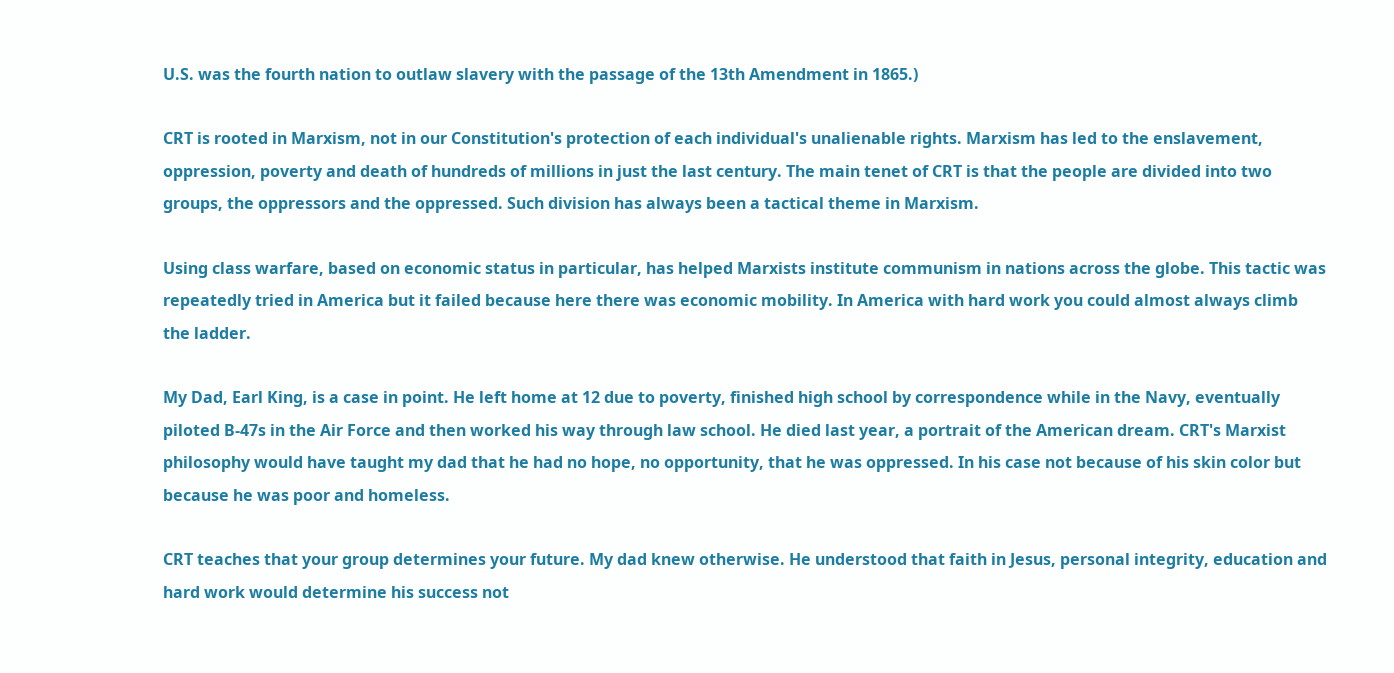U.S. was the fourth nation to outlaw slavery with the passage of the 13th Amendment in 1865.)

CRT is rooted in Marxism, not in our Constitution's protection of each individual's unalienable rights. Marxism has led to the enslavement, oppression, poverty and death of hundreds of millions in just the last century. The main tenet of CRT is that the people are divided into two groups, the oppressors and the oppressed. Such division has always been a tactical theme in Marxism.

Using class warfare, based on economic status in particular, has helped Marxists institute communism in nations across the globe. This tactic was repeatedly tried in America but it failed because here there was economic mobility. In America with hard work you could almost always climb the ladder.

My Dad, Earl King, is a case in point. He left home at 12 due to poverty, finished high school by correspondence while in the Navy, eventually piloted B-47s in the Air Force and then worked his way through law school. He died last year, a portrait of the American dream. CRT's Marxist philosophy would have taught my dad that he had no hope, no opportunity, that he was oppressed. In his case not because of his skin color but because he was poor and homeless.

CRT teaches that your group determines your future. My dad knew otherwise. He understood that faith in Jesus, personal integrity, education and hard work would determine his success not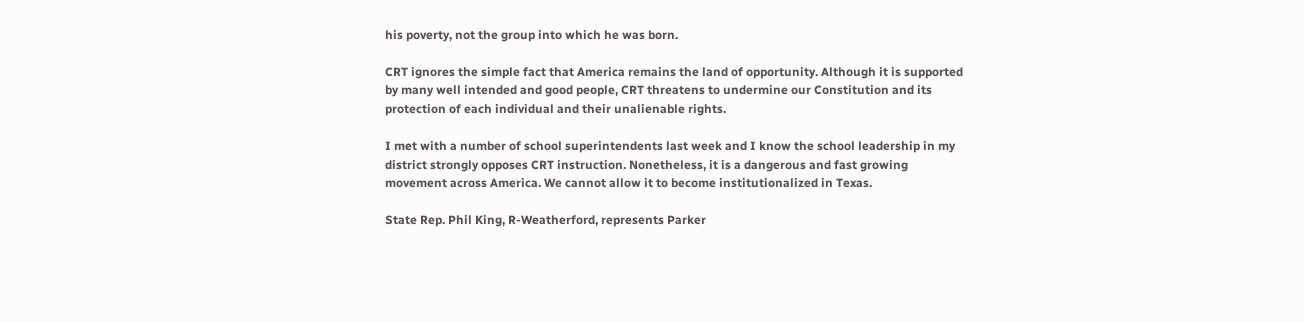his poverty, not the group into which he was born.

CRT ignores the simple fact that America remains the land of opportunity. Although it is supported by many well intended and good people, CRT threatens to undermine our Constitution and its protection of each individual and their unalienable rights.

I met with a number of school superintendents last week and I know the school leadership in my district strongly opposes CRT instruction. Nonetheless, it is a dangerous and fast growing movement across America. We cannot allow it to become institutionalized in Texas.

State Rep. Phil King, R-Weatherford, represents Parker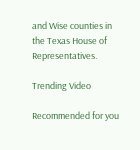and Wise counties in the Texas House of Representatives.

Trending Video

Recommended for you